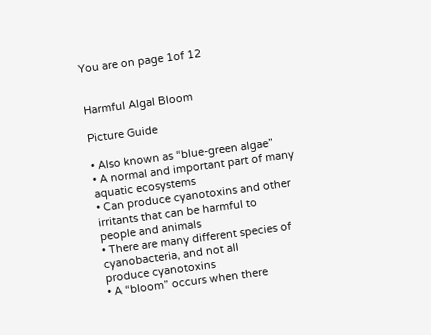You are on page 1of 12


Harmful Algal Bloom

Picture Guide

• Also known as “blue-green algae”
• A normal and important part of many aquatic ecosystems
• Can produce cyanotoxins and other irritants that can be harmful to
people and animals
• There are many different species of cyanobacteria, and not all
produce cyanotoxins
• A “bloom” occurs when there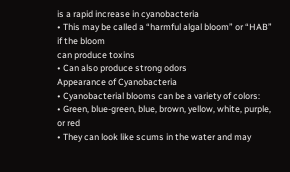is a rapid increase in cyanobacteria
• This may be called a “harmful algal bloom” or “HAB” if the bloom
can produce toxins
• Can also produce strong odors
Appearance of Cyanobacteria
• Cyanobacterial blooms can be a variety of colors:
• Green, blue-green, blue, brown, yellow, white, purple, or red
• They can look like scums in the water and may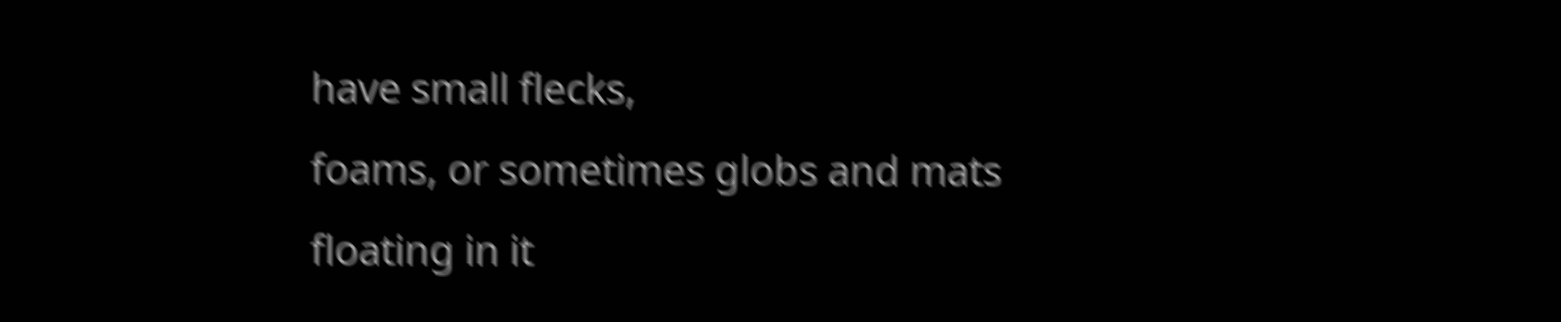have small flecks,
foams, or sometimes globs and mats floating in it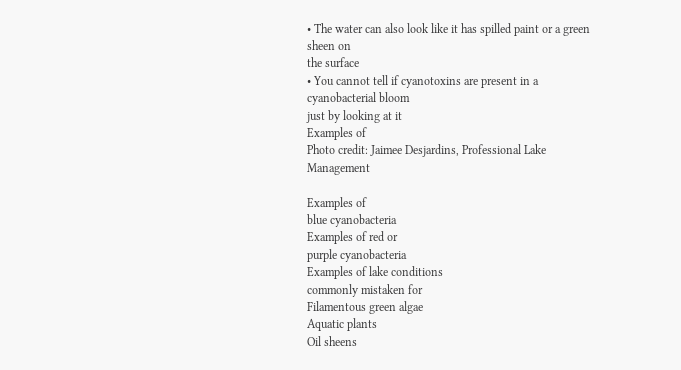• The water can also look like it has spilled paint or a green sheen on
the surface
• You cannot tell if cyanotoxins are present in a cyanobacterial bloom
just by looking at it
Examples of
Photo credit: Jaimee Desjardins, Professional Lake Management

Examples of
blue cyanobacteria
Examples of red or
purple cyanobacteria
Examples of lake conditions
commonly mistaken for
Filamentous green algae
Aquatic plants
Oil sheens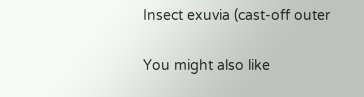Insect exuvia (cast-off outer

You might also like